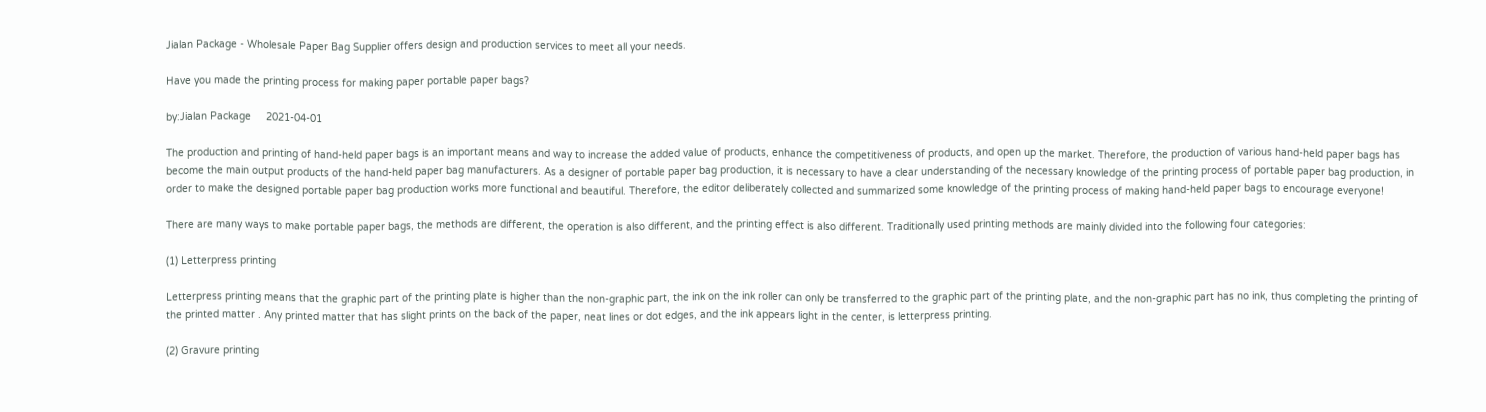Jialan Package - Wholesale Paper Bag Supplier offers design and production services to meet all your needs.

Have you made the printing process for making paper portable paper bags?

by:Jialan Package     2021-04-01

The production and printing of hand-held paper bags is an important means and way to increase the added value of products, enhance the competitiveness of products, and open up the market. Therefore, the production of various hand-held paper bags has become the main output products of the hand-held paper bag manufacturers. As a designer of portable paper bag production, it is necessary to have a clear understanding of the necessary knowledge of the printing process of portable paper bag production, in order to make the designed portable paper bag production works more functional and beautiful. Therefore, the editor deliberately collected and summarized some knowledge of the printing process of making hand-held paper bags to encourage everyone!

There are many ways to make portable paper bags, the methods are different, the operation is also different, and the printing effect is also different. Traditionally used printing methods are mainly divided into the following four categories:

(1) Letterpress printing

Letterpress printing means that the graphic part of the printing plate is higher than the non-graphic part, the ink on the ink roller can only be transferred to the graphic part of the printing plate, and the non-graphic part has no ink, thus completing the printing of the printed matter . Any printed matter that has slight prints on the back of the paper, neat lines or dot edges, and the ink appears light in the center, is letterpress printing.

(2) Gravure printing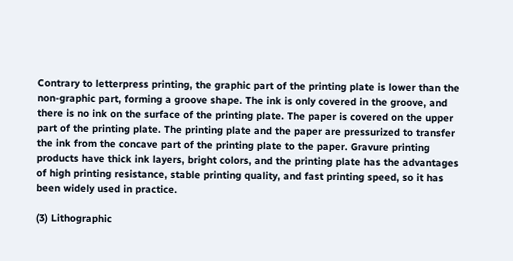Contrary to letterpress printing, the graphic part of the printing plate is lower than the non-graphic part, forming a groove shape. The ink is only covered in the groove, and there is no ink on the surface of the printing plate. The paper is covered on the upper part of the printing plate. The printing plate and the paper are pressurized to transfer the ink from the concave part of the printing plate to the paper. Gravure printing products have thick ink layers, bright colors, and the printing plate has the advantages of high printing resistance, stable printing quality, and fast printing speed, so it has been widely used in practice.

(3) Lithographic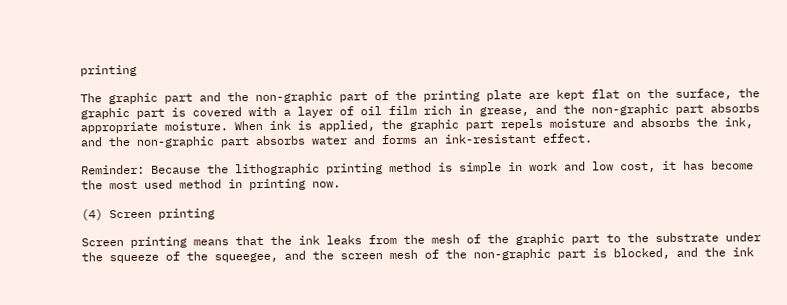printing

The graphic part and the non-graphic part of the printing plate are kept flat on the surface, the graphic part is covered with a layer of oil film rich in grease, and the non-graphic part absorbs appropriate moisture. When ink is applied, the graphic part repels moisture and absorbs the ink, and the non-graphic part absorbs water and forms an ink-resistant effect.

Reminder: Because the lithographic printing method is simple in work and low cost, it has become the most used method in printing now.

(4) Screen printing

Screen printing means that the ink leaks from the mesh of the graphic part to the substrate under the squeeze of the squeegee, and the screen mesh of the non-graphic part is blocked, and the ink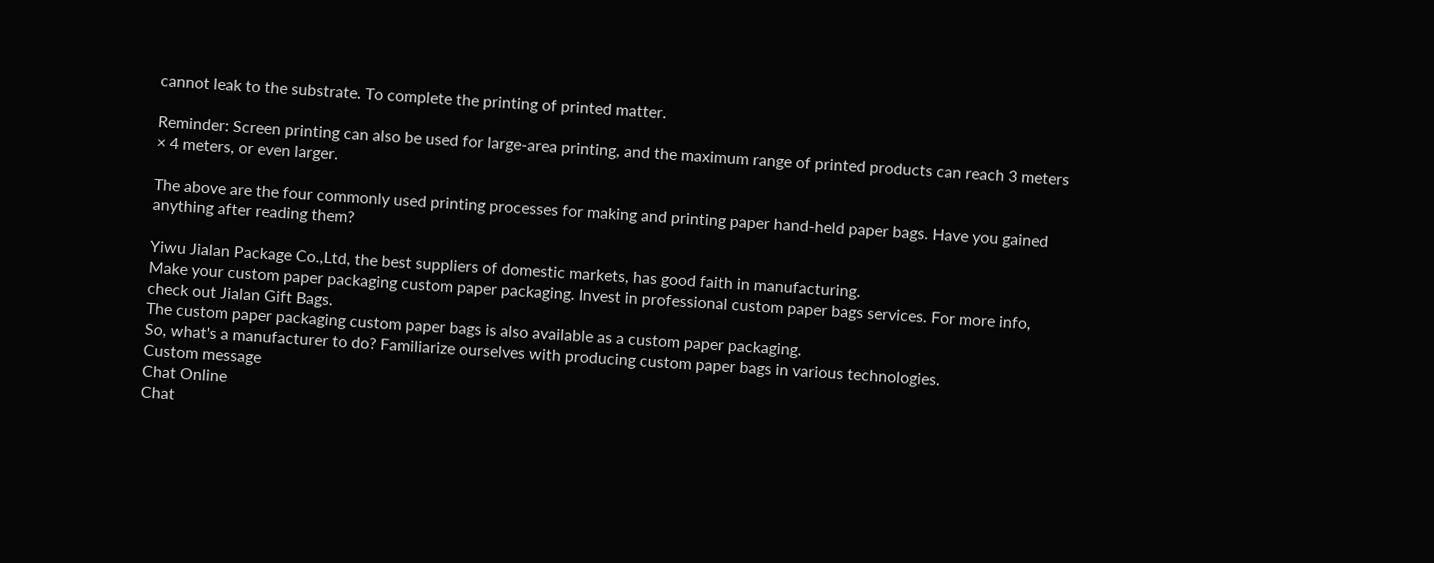cannot leak to the substrate. To complete the printing of printed matter.

Reminder: Screen printing can also be used for large-area printing, and the maximum range of printed products can reach 3 meters × 4 meters, or even larger.

The above are the four commonly used printing processes for making and printing paper hand-held paper bags. Have you gained anything after reading them?

Yiwu Jialan Package Co.,Ltd, the best suppliers of domestic markets, has good faith in manufacturing.
Make your custom paper packaging custom paper packaging. Invest in professional custom paper bags services. For more info, check out Jialan Gift Bags.
The custom paper packaging custom paper bags is also available as a custom paper packaging.
So, what's a manufacturer to do? Familiarize ourselves with producing custom paper bags in various technologies.
Custom message
Chat Online
Chat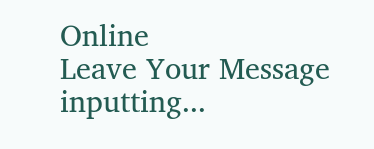Online
Leave Your Message inputting...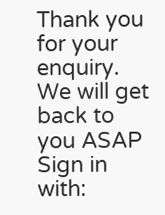Thank you for your enquiry. We will get back to you ASAP
Sign in with: